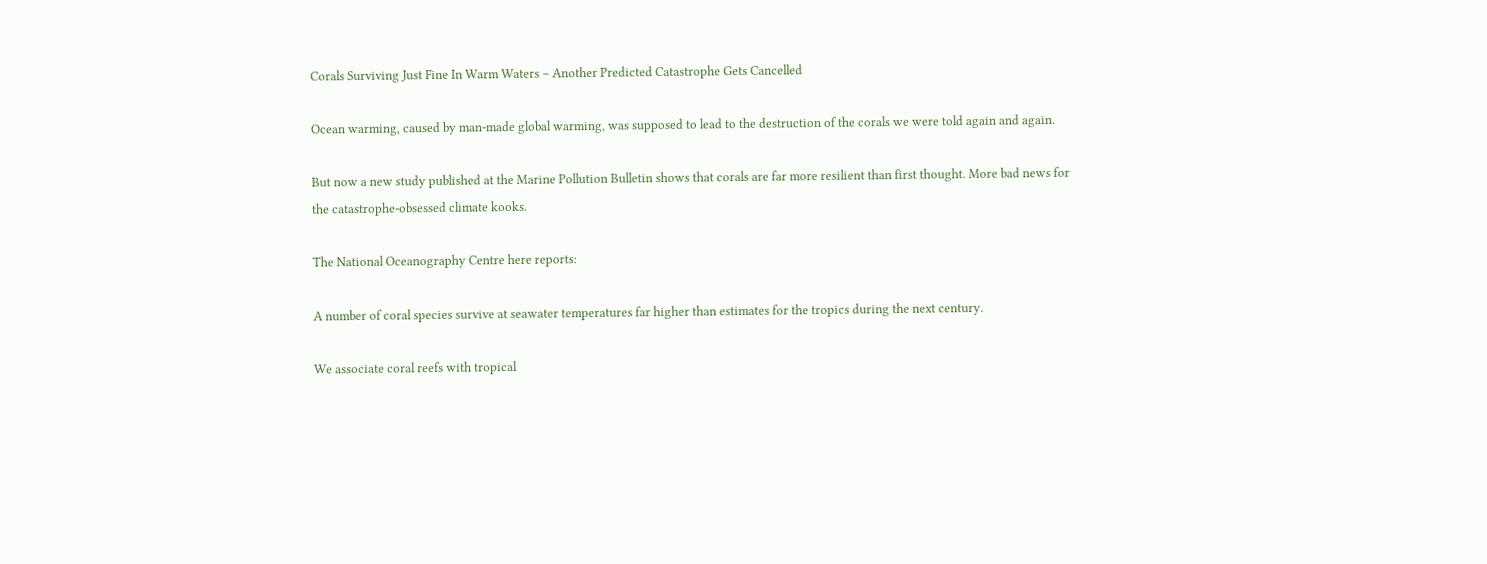Corals Surviving Just Fine In Warm Waters – Another Predicted Catastrophe Gets Cancelled

Ocean warming, caused by man-made global warming, was supposed to lead to the destruction of the corals we were told again and again.

But now a new study published at the Marine Pollution Bulletin shows that corals are far more resilient than first thought. More bad news for the catastrophe-obsessed climate kooks.

The National Oceanography Centre here reports:

A number of coral species survive at seawater temperatures far higher than estimates for the tropics during the next century.

We associate coral reefs with tropical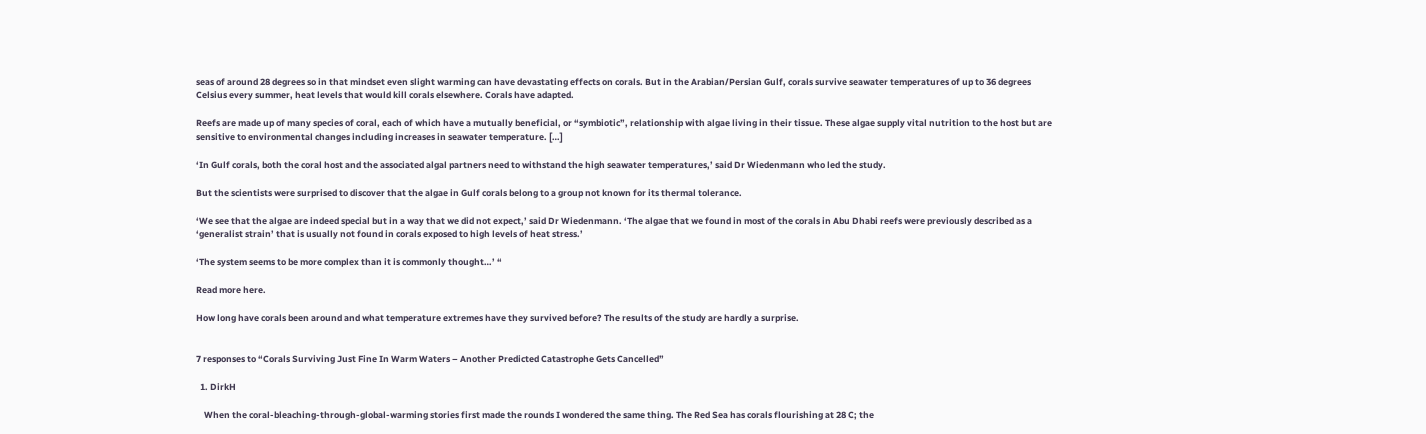seas of around 28 degrees so in that mindset even slight warming can have devastating effects on corals. But in the Arabian/Persian Gulf, corals survive seawater temperatures of up to 36 degrees Celsius every summer, heat levels that would kill corals elsewhere. Corals have adapted.

Reefs are made up of many species of coral, each of which have a mutually beneficial, or “symbiotic”, relationship with algae living in their tissue. These algae supply vital nutrition to the host but are sensitive to environmental changes including increases in seawater temperature. […]

‘In Gulf corals, both the coral host and the associated algal partners need to withstand the high seawater temperatures,’ said Dr Wiedenmann who led the study.

But the scientists were surprised to discover that the algae in Gulf corals belong to a group not known for its thermal tolerance.

‘We see that the algae are indeed special but in a way that we did not expect,’ said Dr Wiedenmann. ‘The algae that we found in most of the corals in Abu Dhabi reefs were previously described as a ‘generalist strain’ that is usually not found in corals exposed to high levels of heat stress.’

‘The system seems to be more complex than it is commonly thought…’ “

Read more here.

How long have corals been around and what temperature extremes have they survived before? The results of the study are hardly a surprise.


7 responses to “Corals Surviving Just Fine In Warm Waters – Another Predicted Catastrophe Gets Cancelled”

  1. DirkH

    When the coral-bleaching-through-global-warming stories first made the rounds I wondered the same thing. The Red Sea has corals flourishing at 28 C; the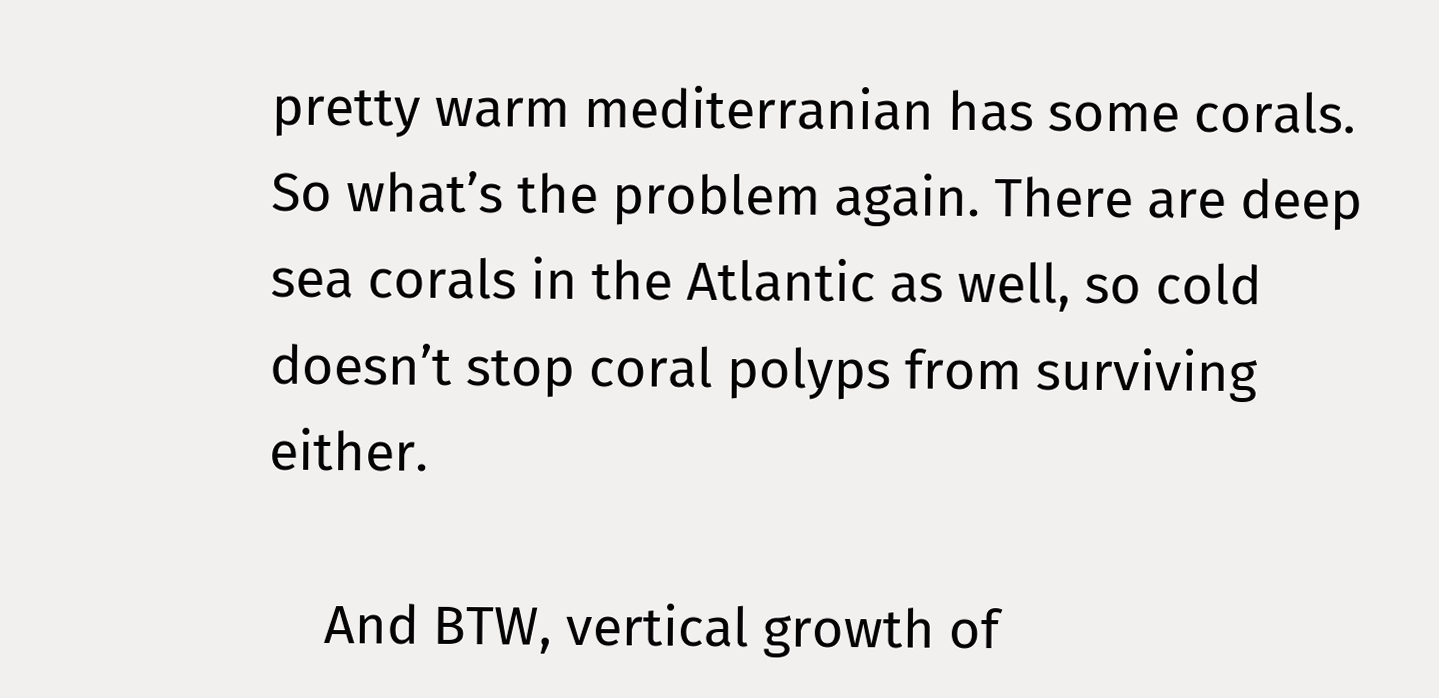pretty warm mediterranian has some corals. So what’s the problem again. There are deep sea corals in the Atlantic as well, so cold doesn’t stop coral polyps from surviving either.

    And BTW, vertical growth of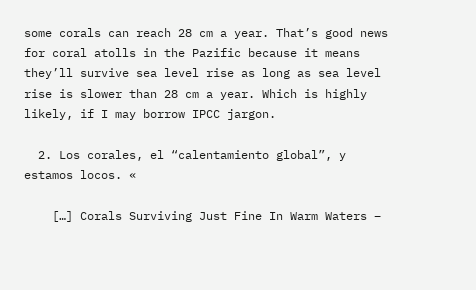some corals can reach 28 cm a year. That’s good news for coral atolls in the Pazific because it means they’ll survive sea level rise as long as sea level rise is slower than 28 cm a year. Which is highly likely, if I may borrow IPCC jargon.

  2. Los corales, el “calentamiento global”, y estamos locos. «

    […] Corals Surviving Just Fine In Warm Waters –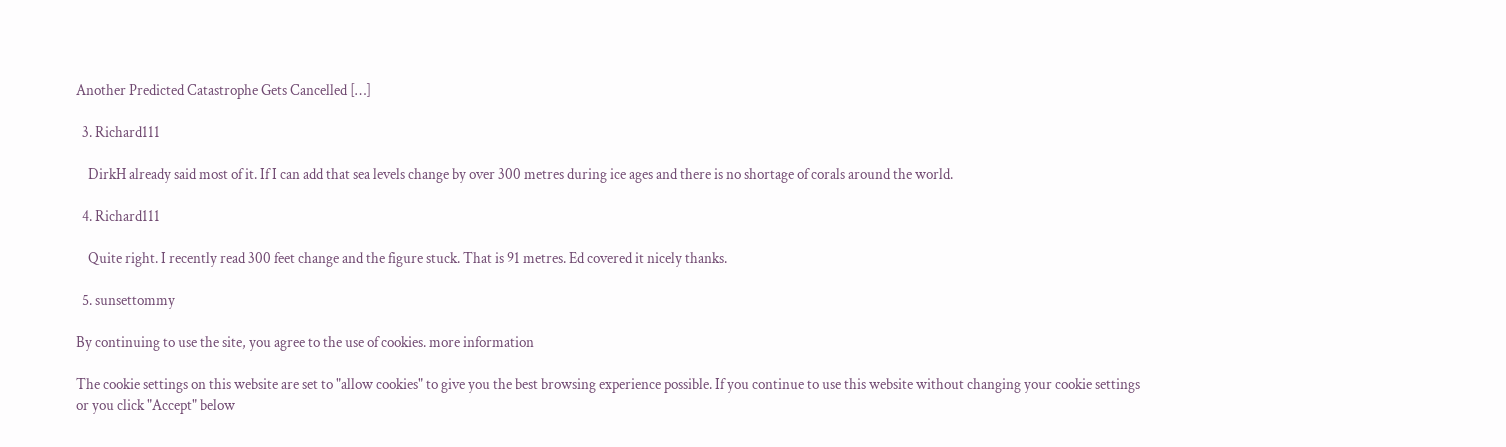Another Predicted Catastrophe Gets Cancelled […]

  3. Richard111

    DirkH already said most of it. If I can add that sea levels change by over 300 metres during ice ages and there is no shortage of corals around the world.

  4. Richard111

    Quite right. I recently read 300 feet change and the figure stuck. That is 91 metres. Ed covered it nicely thanks.

  5. sunsettommy

By continuing to use the site, you agree to the use of cookies. more information

The cookie settings on this website are set to "allow cookies" to give you the best browsing experience possible. If you continue to use this website without changing your cookie settings or you click "Accept" below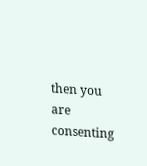then you are consenting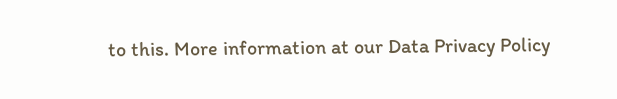to this. More information at our Data Privacy Policy